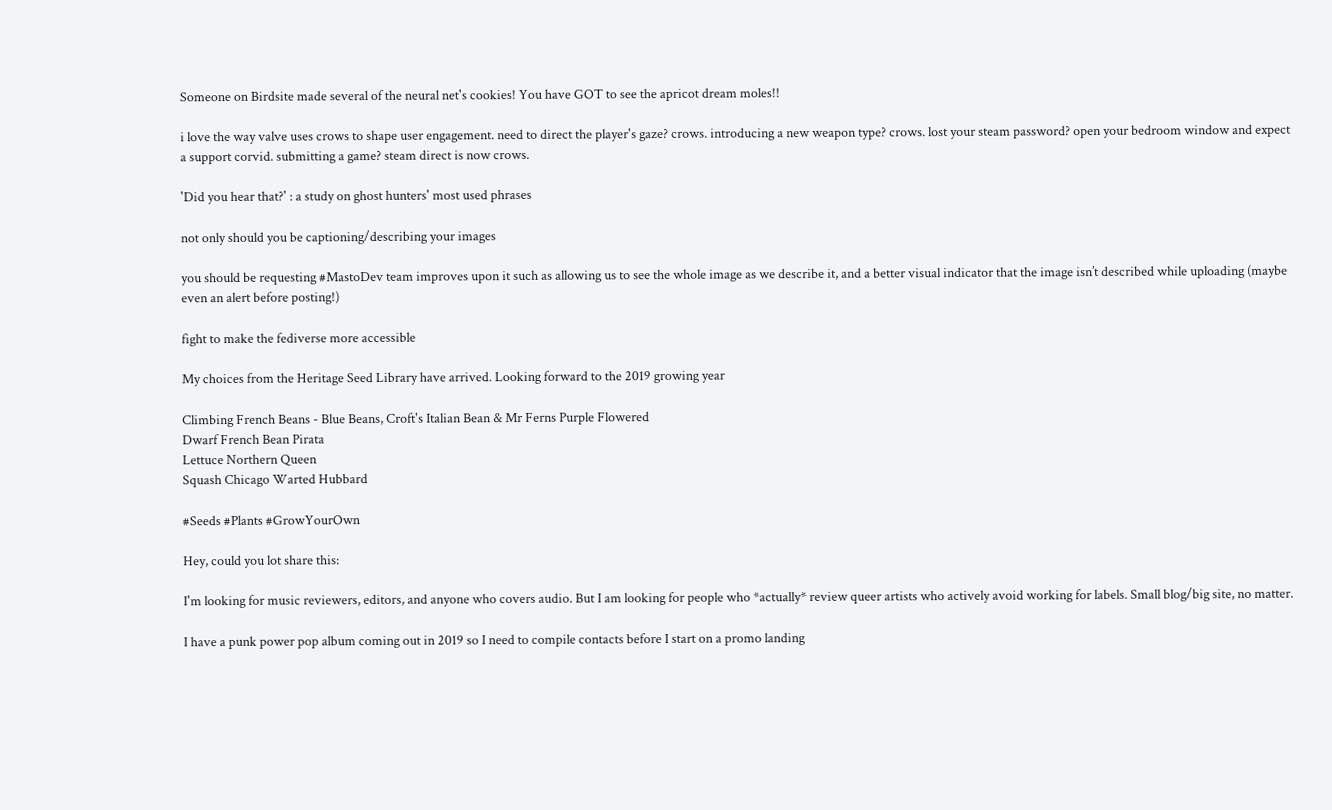Someone on Birdsite made several of the neural net's cookies! You have GOT to see the apricot dream moles!!

i love the way valve uses crows to shape user engagement. need to direct the player's gaze? crows. introducing a new weapon type? crows. lost your steam password? open your bedroom window and expect a support corvid. submitting a game? steam direct is now crows.

'Did you hear that?' : a study on ghost hunters' most used phrases

not only should you be captioning/describing your images

you should be requesting #MastoDev team improves upon it such as allowing us to see the whole image as we describe it, and a better visual indicator that the image isn’t described while uploading (maybe even an alert before posting!)

fight to make the fediverse more accessible

My choices from the Heritage Seed Library have arrived. Looking forward to the 2019 growing year

Climbing French Beans - Blue Beans, Croft's Italian Bean & Mr Ferns Purple Flowered
Dwarf French Bean Pirata
Lettuce Northern Queen
Squash Chicago Warted Hubbard

#Seeds #Plants #GrowYourOwn

Hey, could you lot share this:

I'm looking for music reviewers, editors, and anyone who covers audio. But I am looking for people who *actually* review queer artists who actively avoid working for labels. Small blog/big site, no matter.

I have a punk power pop album coming out in 2019 so I need to compile contacts before I start on a promo landing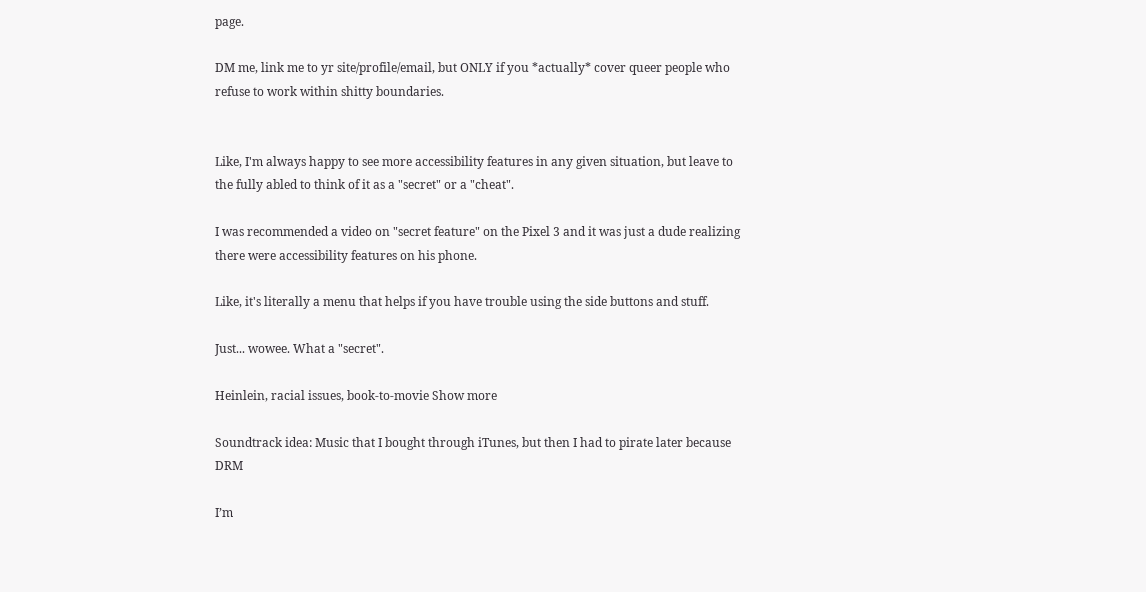page.

DM me, link me to yr site/profile/email, but ONLY if you *actually* cover queer people who refuse to work within shitty boundaries.


Like, I'm always happy to see more accessibility features in any given situation, but leave to the fully abled to think of it as a "secret" or a "cheat".

I was recommended a video on "secret feature" on the Pixel 3 and it was just a dude realizing there were accessibility features on his phone.

Like, it's literally a menu that helps if you have trouble using the side buttons and stuff.

Just... wowee. What a "secret".

Heinlein, racial issues, book-to-movie Show more

Soundtrack idea: Music that I bought through iTunes, but then I had to pirate later because DRM

I’m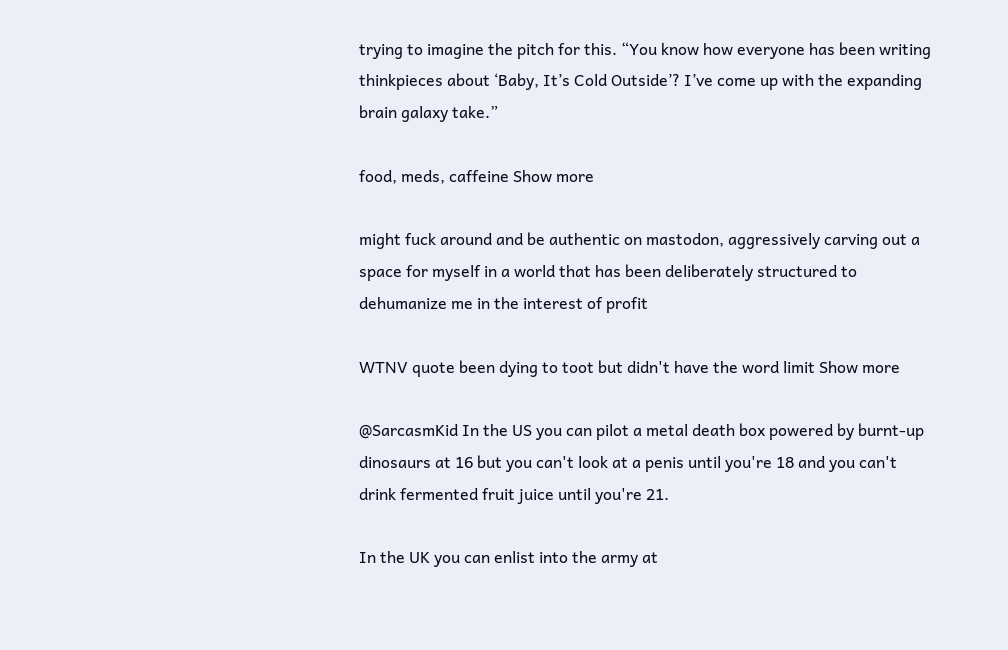trying to imagine the pitch for this. “You know how everyone has been writing thinkpieces about ‘Baby, It’s Cold Outside’? I’ve come up with the expanding brain galaxy take.”

food, meds, caffeine Show more

might fuck around and be authentic on mastodon, aggressively carving out a space for myself in a world that has been deliberately structured to dehumanize me in the interest of profit

WTNV quote been dying to toot but didn't have the word limit Show more

@SarcasmKid In the US you can pilot a metal death box powered by burnt-up dinosaurs at 16 but you can't look at a penis until you're 18 and you can't drink fermented fruit juice until you're 21.

In the UK you can enlist into the army at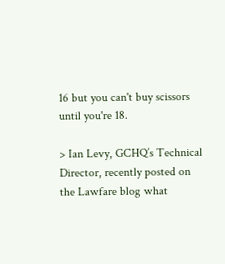16 but you can't buy scissors until you're 18.

> Ian Levy, GCHQ’s Technical Director, recently posted on the Lawfare blog what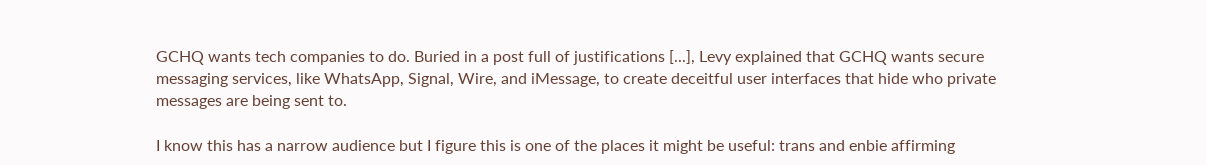GCHQ wants tech companies to do. Buried in a post full of justifications [...], Levy explained that GCHQ wants secure messaging services, like WhatsApp, Signal, Wire, and iMessage, to create deceitful user interfaces that hide who private messages are being sent to.

I know this has a narrow audience but I figure this is one of the places it might be useful: trans and enbie affirming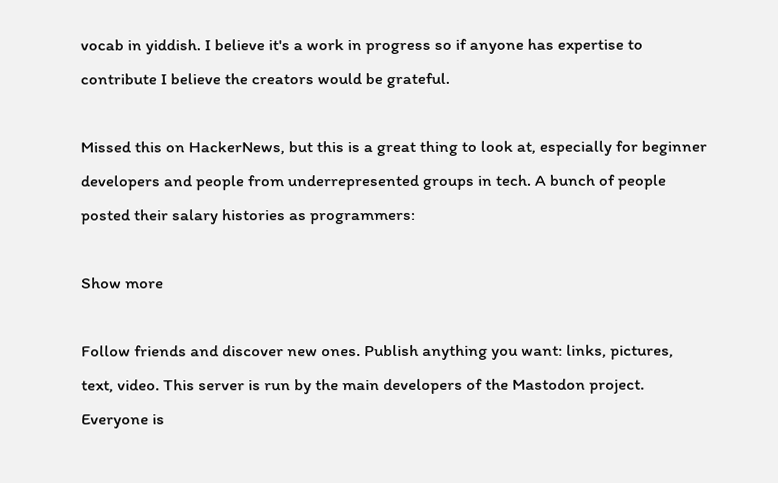vocab in yiddish. I believe it's a work in progress so if anyone has expertise to contribute I believe the creators would be grateful.

Missed this on HackerNews, but this is a great thing to look at, especially for beginner developers and people from underrepresented groups in tech. A bunch of people posted their salary histories as programmers:

Show more

Follow friends and discover new ones. Publish anything you want: links, pictures, text, video. This server is run by the main developers of the Mastodon project. Everyone is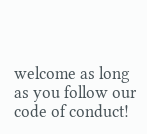welcome as long as you follow our code of conduct!